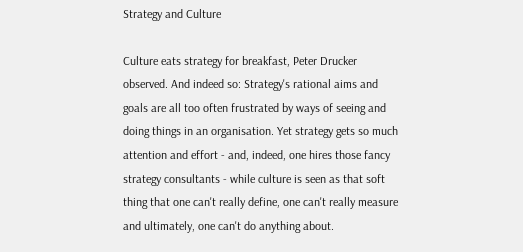Strategy and Culture

Culture eats strategy for breakfast, Peter Drucker observed. And indeed so: Strategy's rational aims and goals are all too often frustrated by ways of seeing and doing things in an organisation. Yet strategy gets so much attention and effort - and, indeed, one hires those fancy strategy consultants - while culture is seen as that soft thing that one can't really define, one can't really measure and ultimately, one can't do anything about.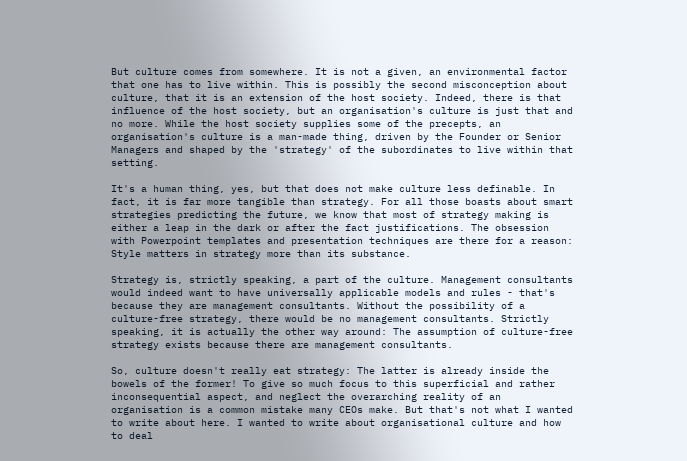But culture comes from somewhere. It is not a given, an environmental factor that one has to live within. This is possibly the second misconception about culture, that it is an extension of the host society. Indeed, there is that influence of the host society, but an organisation's culture is just that and no more. While the host society supplies some of the precepts, an organisation's culture is a man-made thing, driven by the Founder or Senior Managers and shaped by the 'strategy' of the subordinates to live within that setting.

It's a human thing, yes, but that does not make culture less definable. In fact, it is far more tangible than strategy. For all those boasts about smart strategies predicting the future, we know that most of strategy making is either a leap in the dark or after the fact justifications. The obsession with Powerpoint templates and presentation techniques are there for a reason: Style matters in strategy more than its substance.

Strategy is, strictly speaking, a part of the culture. Management consultants would indeed want to have universally applicable models and rules - that's because they are management consultants. Without the possibility of a culture-free strategy, there would be no management consultants. Strictly speaking, it is actually the other way around: The assumption of culture-free strategy exists because there are management consultants.

So, culture doesn't really eat strategy: The latter is already inside the bowels of the former! To give so much focus to this superficial and rather inconsequential aspect, and neglect the overarching reality of an organisation is a common mistake many CEOs make. But that's not what I wanted to write about here. I wanted to write about organisational culture and how to deal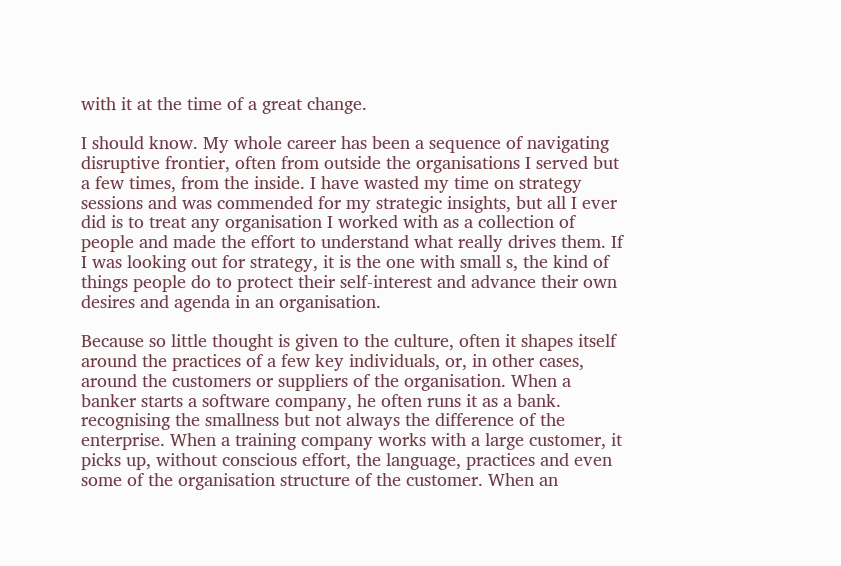with it at the time of a great change.

I should know. My whole career has been a sequence of navigating disruptive frontier, often from outside the organisations I served but a few times, from the inside. I have wasted my time on strategy sessions and was commended for my strategic insights, but all I ever did is to treat any organisation I worked with as a collection of people and made the effort to understand what really drives them. If I was looking out for strategy, it is the one with small s, the kind of things people do to protect their self-interest and advance their own desires and agenda in an organisation.

Because so little thought is given to the culture, often it shapes itself around the practices of a few key individuals, or, in other cases, around the customers or suppliers of the organisation. When a banker starts a software company, he often runs it as a bank. recognising the smallness but not always the difference of the enterprise. When a training company works with a large customer, it picks up, without conscious effort, the language, practices and even some of the organisation structure of the customer. When an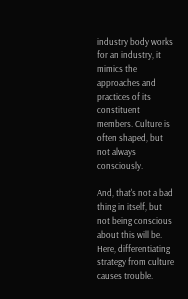industry body works for an industry, it mimics the approaches and practices of its constituent members. Culture is often shaped, but not always consciously.

And, that's not a bad thing in itself, but not being conscious about this will be. Here, differentiating strategy from culture causes trouble.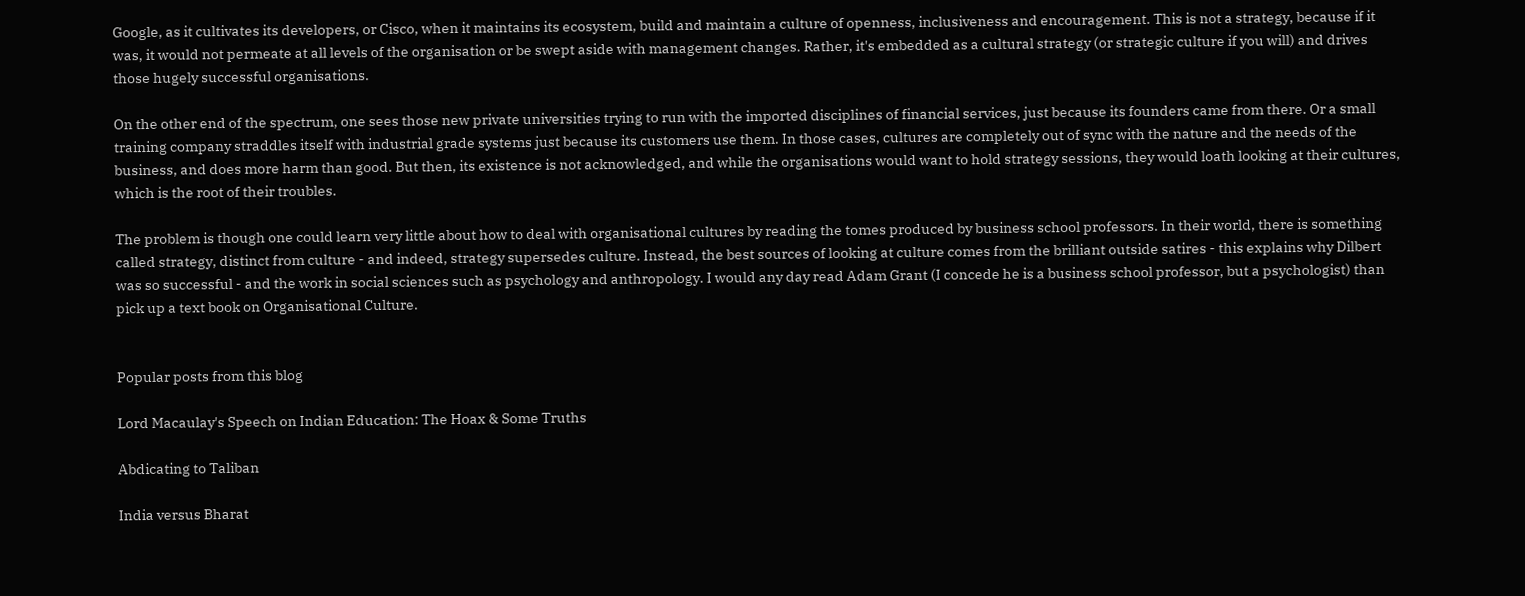Google, as it cultivates its developers, or Cisco, when it maintains its ecosystem, build and maintain a culture of openness, inclusiveness and encouragement. This is not a strategy, because if it was, it would not permeate at all levels of the organisation or be swept aside with management changes. Rather, it's embedded as a cultural strategy (or strategic culture if you will) and drives those hugely successful organisations.

On the other end of the spectrum, one sees those new private universities trying to run with the imported disciplines of financial services, just because its founders came from there. Or a small training company straddles itself with industrial grade systems just because its customers use them. In those cases, cultures are completely out of sync with the nature and the needs of the business, and does more harm than good. But then, its existence is not acknowledged, and while the organisations would want to hold strategy sessions, they would loath looking at their cultures, which is the root of their troubles.

The problem is though one could learn very little about how to deal with organisational cultures by reading the tomes produced by business school professors. In their world, there is something called strategy, distinct from culture - and indeed, strategy supersedes culture. Instead, the best sources of looking at culture comes from the brilliant outside satires - this explains why Dilbert was so successful - and the work in social sciences such as psychology and anthropology. I would any day read Adam Grant (I concede he is a business school professor, but a psychologist) than pick up a text book on Organisational Culture.


Popular posts from this blog

Lord Macaulay's Speech on Indian Education: The Hoax & Some Truths

Abdicating to Taliban

India versus Bharat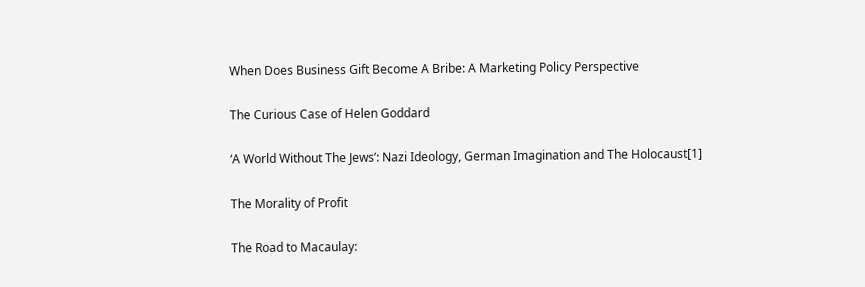When Does Business Gift Become A Bribe: A Marketing Policy Perspective

The Curious Case of Helen Goddard

‘A World Without The Jews’: Nazi Ideology, German Imagination and The Holocaust[1]

The Morality of Profit

The Road to Macaulay: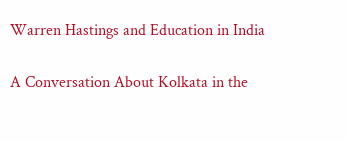Warren Hastings and Education in India

A Conversation About Kolkata in the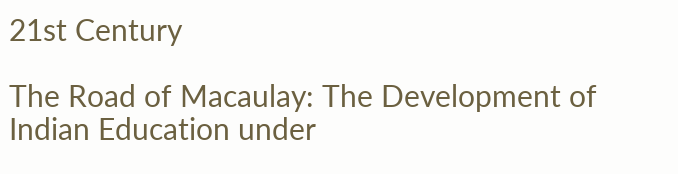21st Century

The Road of Macaulay: The Development of Indian Education under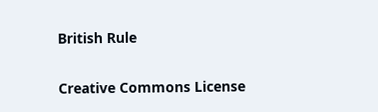British Rule

Creative Commons License